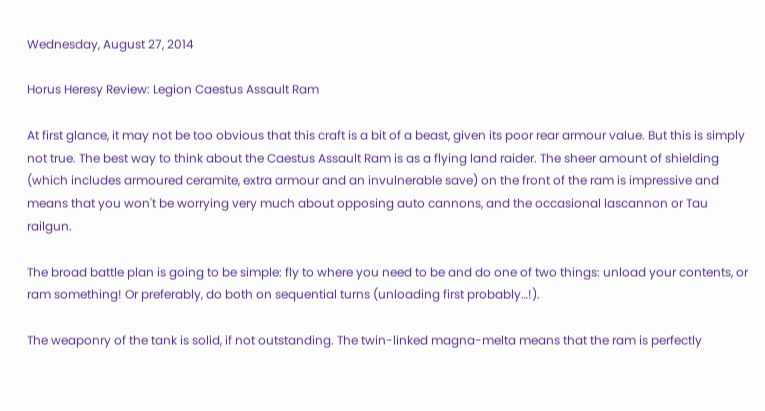Wednesday, August 27, 2014

Horus Heresy Review: Legion Caestus Assault Ram

At first glance, it may not be too obvious that this craft is a bit of a beast, given its poor rear armour value. But this is simply not true. The best way to think about the Caestus Assault Ram is as a flying land raider. The sheer amount of shielding (which includes armoured ceramite, extra armour and an invulnerable save) on the front of the ram is impressive and means that you won't be worrying very much about opposing auto cannons, and the occasional lascannon or Tau railgun.

The broad battle plan is going to be simple: fly to where you need to be and do one of two things: unload your contents, or ram something! Or preferably, do both on sequential turns (unloading first probably…!).

The weaponry of the tank is solid, if not outstanding. The twin-linked magna-melta means that the ram is perfectly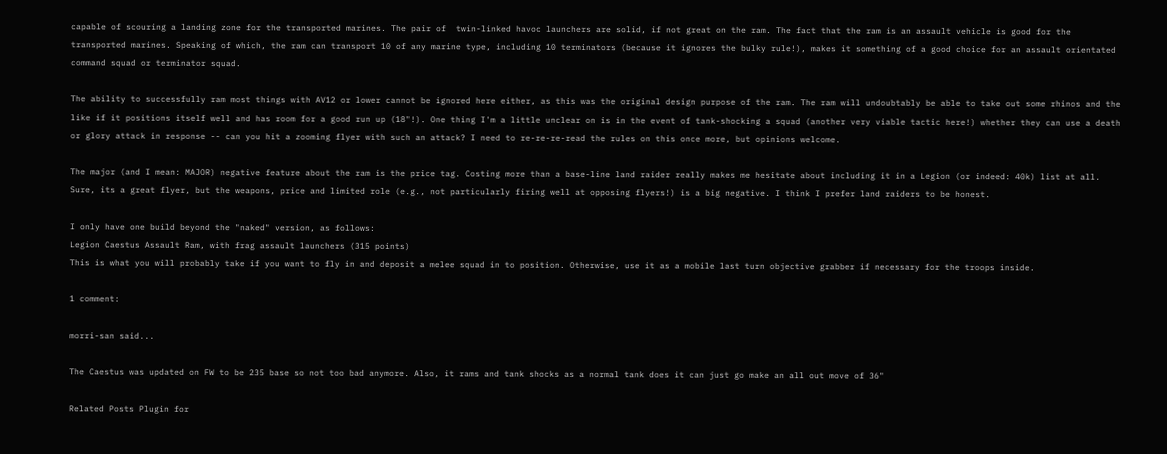capable of scouring a landing zone for the transported marines. The pair of  twin-linked havoc launchers are solid, if not great on the ram. The fact that the ram is an assault vehicle is good for the transported marines. Speaking of which, the ram can transport 10 of any marine type, including 10 terminators (because it ignores the bulky rule!), makes it something of a good choice for an assault orientated command squad or terminator squad.

The ability to successfully ram most things with AV12 or lower cannot be ignored here either, as this was the original design purpose of the ram. The ram will undoubtably be able to take out some rhinos and the like if it positions itself well and has room for a good run up (18"!). One thing I'm a little unclear on is in the event of tank-shocking a squad (another very viable tactic here!) whether they can use a death or glory attack in response -- can you hit a zooming flyer with such an attack? I need to re-re-re-read the rules on this once more, but opinions welcome.

The major (and I mean: MAJOR) negative feature about the ram is the price tag. Costing more than a base-line land raider really makes me hesitate about including it in a Legion (or indeed: 40k) list at all. Sure, its a great flyer, but the weapons, price and limited role (e.g., not particularly firing well at opposing flyers!) is a big negative. I think I prefer land raiders to be honest.

I only have one build beyond the "naked" version, as follows:
Legion Caestus Assault Ram, with frag assault launchers (315 points)
This is what you will probably take if you want to fly in and deposit a melee squad in to position. Otherwise, use it as a mobile last turn objective grabber if necessary for the troops inside.

1 comment:

morri-san said...

The Caestus was updated on FW to be 235 base so not too bad anymore. Also, it rams and tank shocks as a normal tank does it can just go make an all out move of 36"

Related Posts Plugin for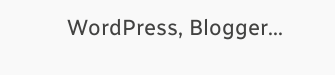WordPress, Blogger...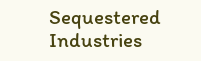Sequestered Industries